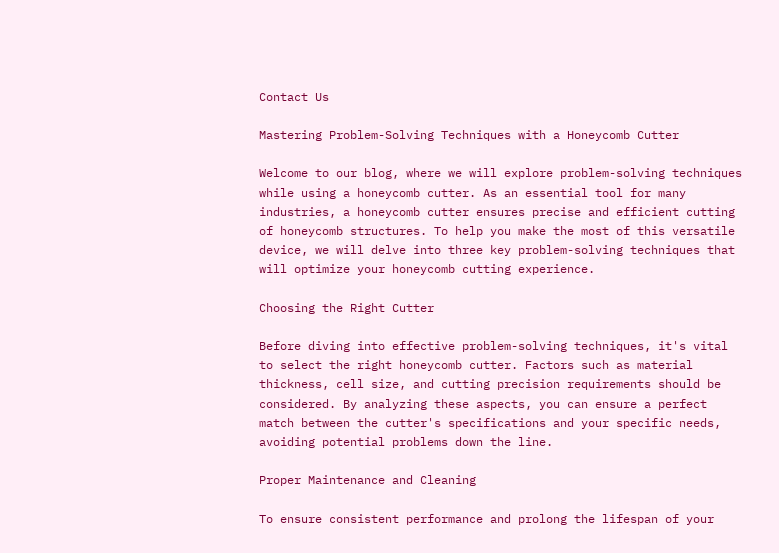Contact Us

Mastering Problem-Solving Techniques with a Honeycomb Cutter

Welcome to our blog, where we will explore problem-solving techniques while using a honeycomb cutter. As an essential tool for many industries, a honeycomb cutter ensures precise and efficient cutting of honeycomb structures. To help you make the most of this versatile device, we will delve into three key problem-solving techniques that will optimize your honeycomb cutting experience.

Choosing the Right Cutter

Before diving into effective problem-solving techniques, it's vital to select the right honeycomb cutter. Factors such as material thickness, cell size, and cutting precision requirements should be considered. By analyzing these aspects, you can ensure a perfect match between the cutter's specifications and your specific needs, avoiding potential problems down the line.

Proper Maintenance and Cleaning

To ensure consistent performance and prolong the lifespan of your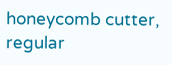honeycomb cutter, regular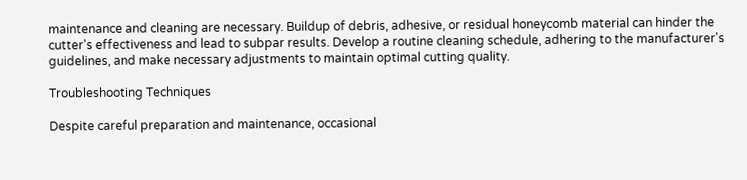maintenance and cleaning are necessary. Buildup of debris, adhesive, or residual honeycomb material can hinder the cutter's effectiveness and lead to subpar results. Develop a routine cleaning schedule, adhering to the manufacturer's guidelines, and make necessary adjustments to maintain optimal cutting quality.

Troubleshooting Techniques

Despite careful preparation and maintenance, occasional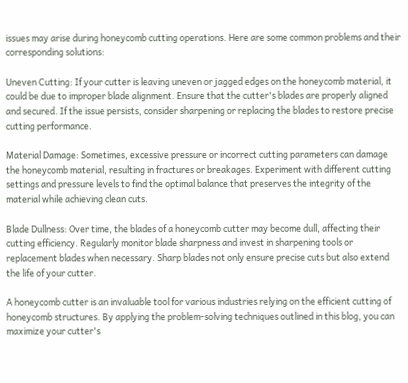issues may arise during honeycomb cutting operations. Here are some common problems and their corresponding solutions:

Uneven Cutting: If your cutter is leaving uneven or jagged edges on the honeycomb material, it could be due to improper blade alignment. Ensure that the cutter's blades are properly aligned and secured. If the issue persists, consider sharpening or replacing the blades to restore precise cutting performance.

Material Damage: Sometimes, excessive pressure or incorrect cutting parameters can damage the honeycomb material, resulting in fractures or breakages. Experiment with different cutting settings and pressure levels to find the optimal balance that preserves the integrity of the material while achieving clean cuts.

Blade Dullness: Over time, the blades of a honeycomb cutter may become dull, affecting their cutting efficiency. Regularly monitor blade sharpness and invest in sharpening tools or replacement blades when necessary. Sharp blades not only ensure precise cuts but also extend the life of your cutter.

A honeycomb cutter is an invaluable tool for various industries relying on the efficient cutting of honeycomb structures. By applying the problem-solving techniques outlined in this blog, you can maximize your cutter's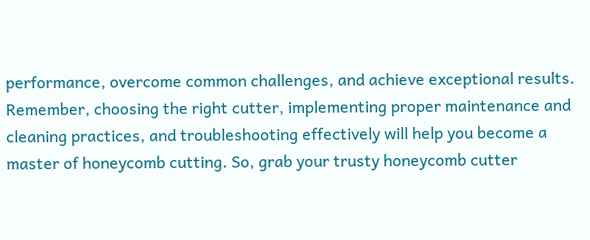performance, overcome common challenges, and achieve exceptional results. Remember, choosing the right cutter, implementing proper maintenance and cleaning practices, and troubleshooting effectively will help you become a master of honeycomb cutting. So, grab your trusty honeycomb cutter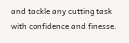and tackle any cutting task with confidence and finesse.